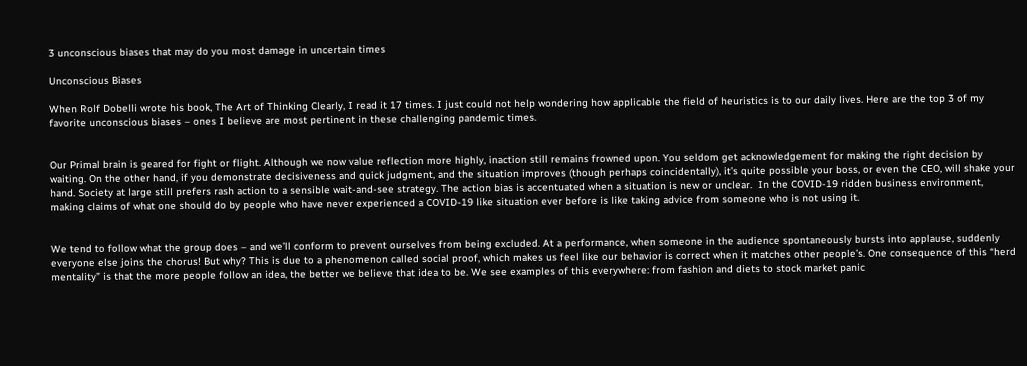3 unconscious biases that may do you most damage in uncertain times

Unconscious Biases

When Rolf Dobelli wrote his book, The Art of Thinking Clearly, I read it 17 times. I just could not help wondering how applicable the field of heuristics is to our daily lives. Here are the top 3 of my favorite unconscious biases – ones I believe are most pertinent in these challenging pandemic times.


Our Primal brain is geared for fight or flight. Although we now value reflection more highly, inaction still remains frowned upon. You seldom get acknowledgement for making the right decision by waiting. On the other hand, if you demonstrate decisiveness and quick judgment, and the situation improves (though perhaps coincidentally), it’s quite possible your boss, or even the CEO, will shake your hand. Society at large still prefers rash action to a sensible wait-and-see strategy. The action bias is accentuated when a situation is new or unclear.  In the COVID-19 ridden business environment, making claims of what one should do by people who have never experienced a COVID-19 like situation ever before is like taking advice from someone who is not using it.


We tend to follow what the group does – and we’ll conform to prevent ourselves from being excluded. At a performance, when someone in the audience spontaneously bursts into applause, suddenly everyone else joins the chorus! But why? This is due to a phenomenon called social proof, which makes us feel like our behavior is correct when it matches other people’s. One consequence of this “herd mentality” is that the more people follow an idea, the better we believe that idea to be. We see examples of this everywhere: from fashion and diets to stock market panic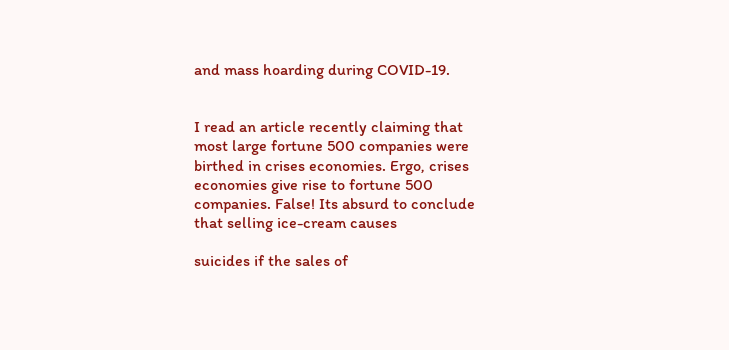and mass hoarding during COVID-19.


I read an article recently claiming that most large fortune 500 companies were birthed in crises economies. Ergo, crises economies give rise to fortune 500 companies. False! Its absurd to conclude that selling ice-cream causes

suicides if the sales of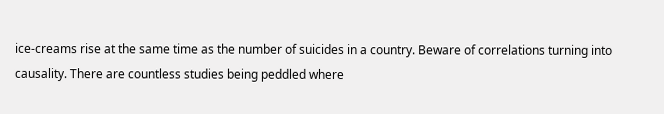ice-creams rise at the same time as the number of suicides in a country. Beware of correlations turning into causality. There are countless studies being peddled where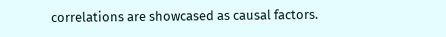correlations are showcased as causal factors.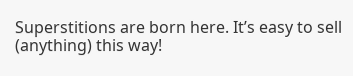Superstitions are born here. It’s easy to sell (anything) this way!